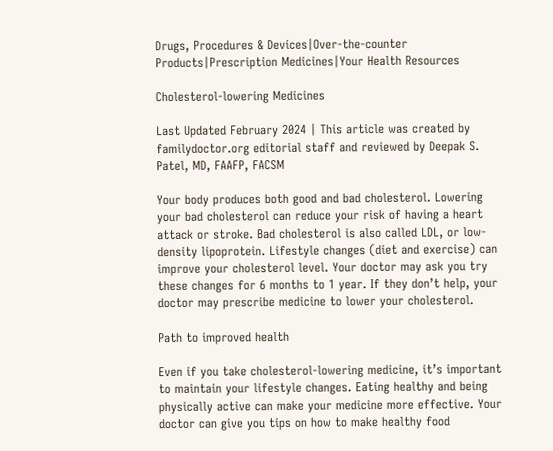Drugs, Procedures & Devices|Over-the-counter Products|Prescription Medicines|Your Health Resources

Cholesterol-lowering Medicines

Last Updated February 2024 | This article was created by familydoctor.org editorial staff and reviewed by Deepak S. Patel, MD, FAAFP, FACSM

Your body produces both good and bad cholesterol. Lowering your bad cholesterol can reduce your risk of having a heart attack or stroke. Bad cholesterol is also called LDL, or low-density lipoprotein. Lifestyle changes (diet and exercise) can improve your cholesterol level. Your doctor may ask you try these changes for 6 months to 1 year. If they don’t help, your doctor may prescribe medicine to lower your cholesterol.

Path to improved health

Even if you take cholesterol-lowering medicine, it’s important to maintain your lifestyle changes. Eating healthy and being physically active can make your medicine more effective. Your doctor can give you tips on how to make healthy food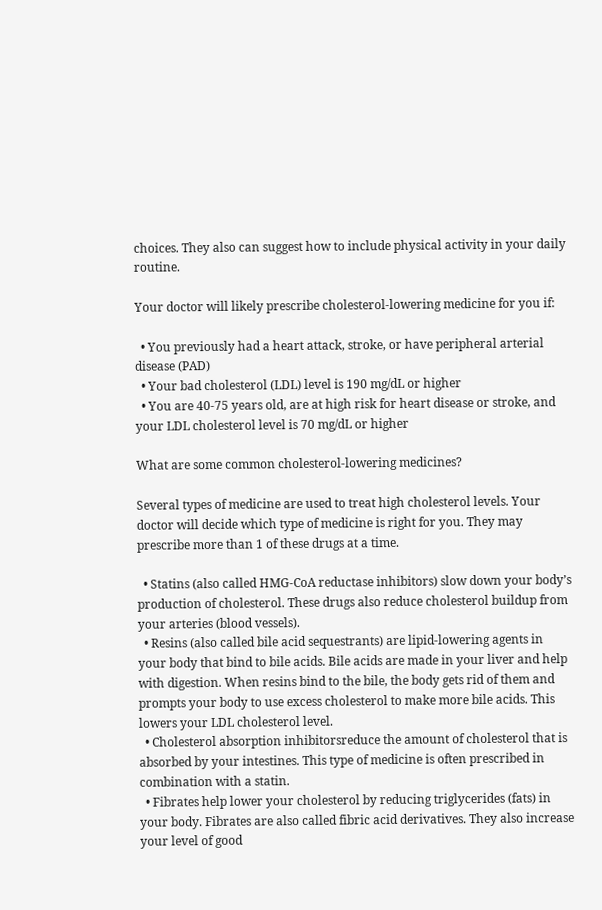choices. They also can suggest how to include physical activity in your daily routine.

Your doctor will likely prescribe cholesterol-lowering medicine for you if:

  • You previously had a heart attack, stroke, or have peripheral arterial disease (PAD)
  • Your bad cholesterol (LDL) level is 190 mg/dL or higher
  • You are 40-75 years old, are at high risk for heart disease or stroke, and your LDL cholesterol level is 70 mg/dL or higher

What are some common cholesterol-lowering medicines?

Several types of medicine are used to treat high cholesterol levels. Your doctor will decide which type of medicine is right for you. They may prescribe more than 1 of these drugs at a time.

  • Statins (also called HMG-CoA reductase inhibitors) slow down your body’s production of cholesterol. These drugs also reduce cholesterol buildup from your arteries (blood vessels).
  • Resins (also called bile acid sequestrants) are lipid-lowering agents in your body that bind to bile acids. Bile acids are made in your liver and help with digestion. When resins bind to the bile, the body gets rid of them and prompts your body to use excess cholesterol to make more bile acids. This lowers your LDL cholesterol level.
  • Cholesterol absorption inhibitorsreduce the amount of cholesterol that is absorbed by your intestines. This type of medicine is often prescribed in combination with a statin.
  • Fibrates help lower your cholesterol by reducing triglycerides (fats) in your body. Fibrates are also called fibric acid derivatives. They also increase your level of good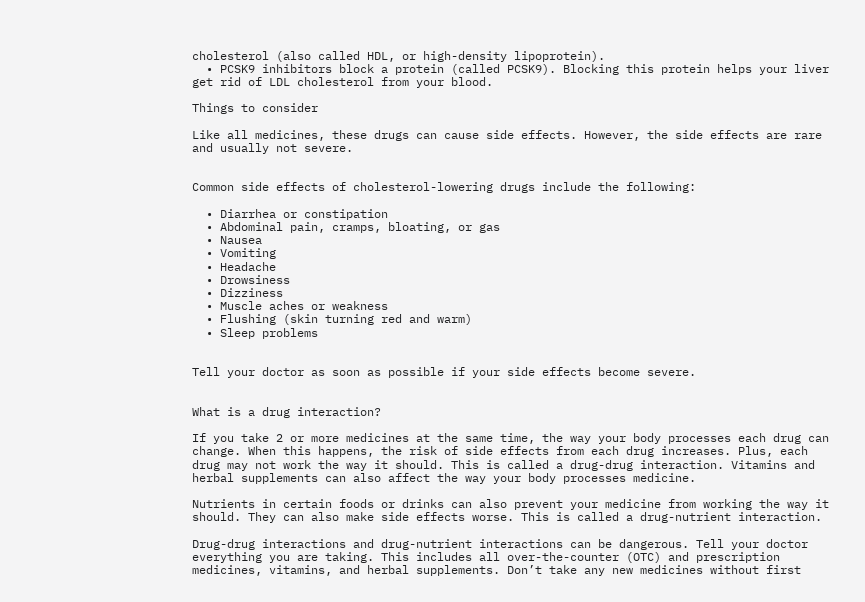cholesterol (also called HDL, or high-density lipoprotein).
  • PCSK9 inhibitors block a protein (called PCSK9). Blocking this protein helps your liver get rid of LDL cholesterol from your blood.

Things to consider

Like all medicines, these drugs can cause side effects. However, the side effects are rare and usually not severe.


Common side effects of cholesterol-lowering drugs include the following:

  • Diarrhea or constipation
  • Abdominal pain, cramps, bloating, or gas
  • Nausea
  • Vomiting
  • Headache
  • Drowsiness
  • Dizziness
  • Muscle aches or weakness
  • Flushing (skin turning red and warm)
  • Sleep problems


Tell your doctor as soon as possible if your side effects become severe.


What is a drug interaction?

If you take 2 or more medicines at the same time, the way your body processes each drug can change. When this happens, the risk of side effects from each drug increases. Plus, each drug may not work the way it should. This is called a drug-drug interaction. Vitamins and herbal supplements can also affect the way your body processes medicine.

Nutrients in certain foods or drinks can also prevent your medicine from working the way it should. They can also make side effects worse. This is called a drug-nutrient interaction.

Drug-drug interactions and drug-nutrient interactions can be dangerous. Tell your doctor everything you are taking. This includes all over-the-counter (OTC) and prescription medicines, vitamins, and herbal supplements. Don’t take any new medicines without first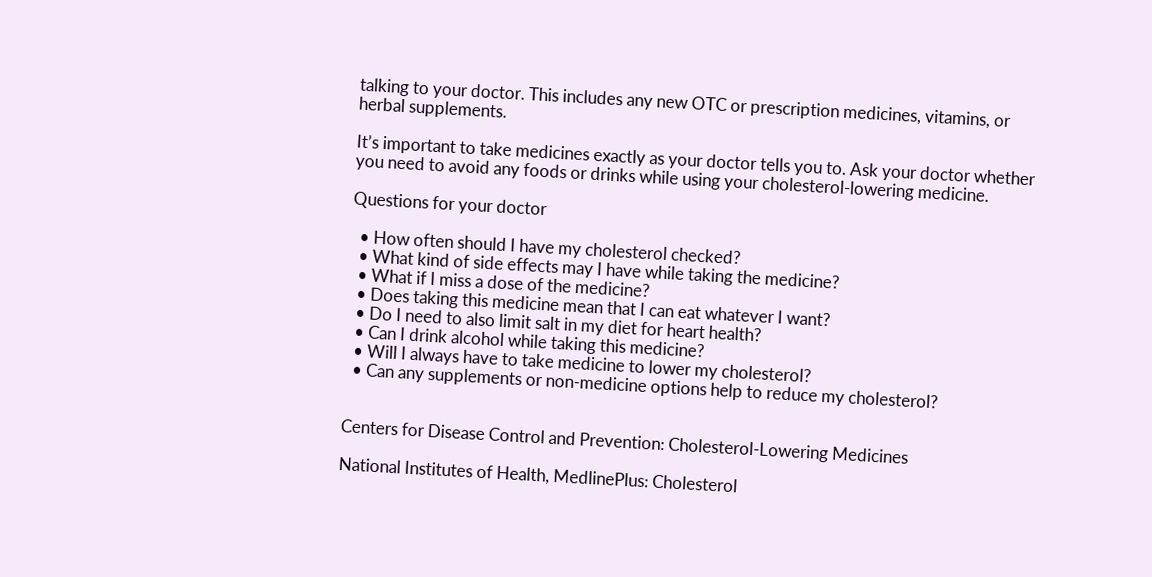talking to your doctor. This includes any new OTC or prescription medicines, vitamins, or herbal supplements.

It’s important to take medicines exactly as your doctor tells you to. Ask your doctor whether you need to avoid any foods or drinks while using your cholesterol-lowering medicine.

Questions for your doctor

  • How often should I have my cholesterol checked?
  • What kind of side effects may I have while taking the medicine?
  • What if I miss a dose of the medicine?
  • Does taking this medicine mean that I can eat whatever I want?
  • Do I need to also limit salt in my diet for heart health?
  • Can I drink alcohol while taking this medicine?
  • Will I always have to take medicine to lower my cholesterol?
  • Can any supplements or non-medicine options help to reduce my cholesterol?


Centers for Disease Control and Prevention: Cholesterol-Lowering Medicines

National Institutes of Health, MedlinePlus: Cholesterol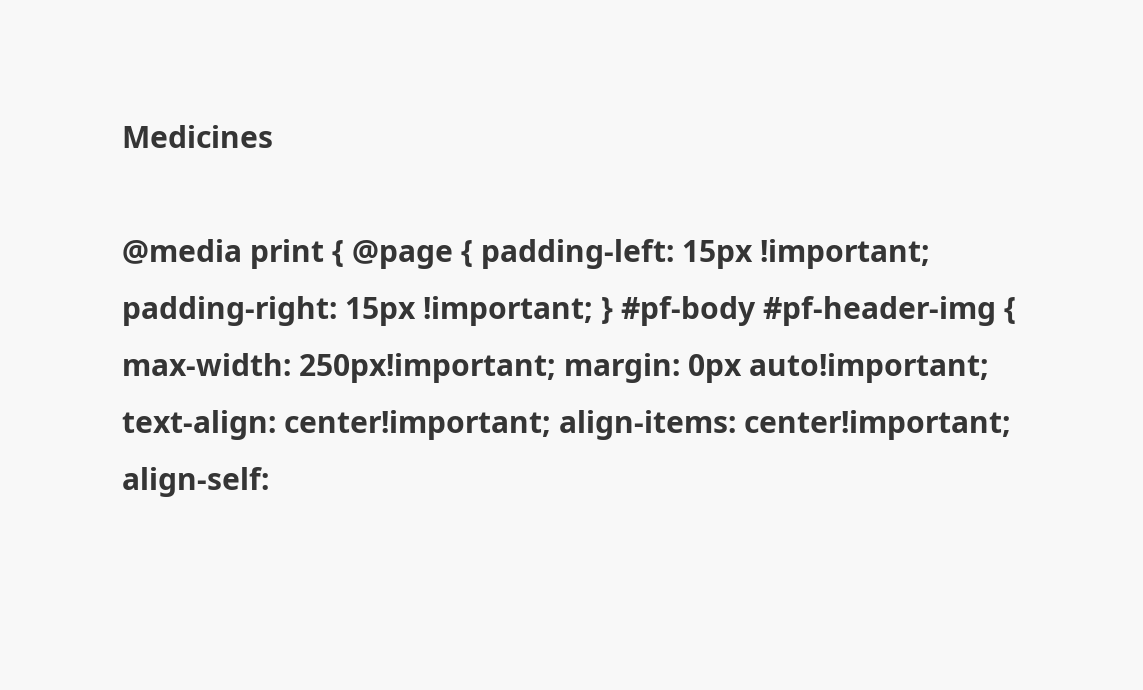Medicines

@media print { @page { padding-left: 15px !important; padding-right: 15px !important; } #pf-body #pf-header-img { max-width: 250px!important; margin: 0px auto!important; text-align: center!important; align-items: center!important; align-self: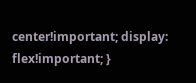center!important; display: flex!important; }